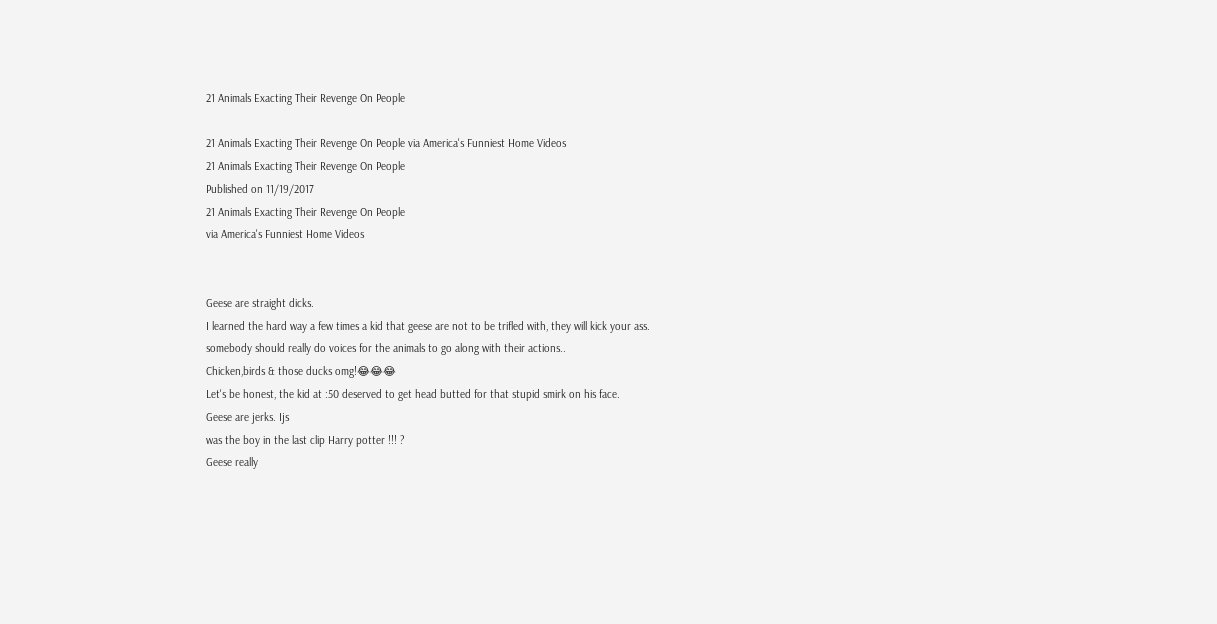21 Animals Exacting Their Revenge On People

21 Animals Exacting Their Revenge On People via America's Funniest Home Videos
21 Animals Exacting Their Revenge On People
Published on 11/19/2017
21 Animals Exacting Their Revenge On People
via America's Funniest Home Videos


Geese are straight dicks.
I learned the hard way a few times a kid that geese are not to be trifled with, they will kick your ass.
somebody should really do voices for the animals to go along with their actions..
Chicken,birds & those ducks omg!😂😂😂
Let's be honest, the kid at :50 deserved to get head butted for that stupid smirk on his face.
Geese are jerks. Ijs
was the boy in the last clip Harry potter !!! ?
Geese really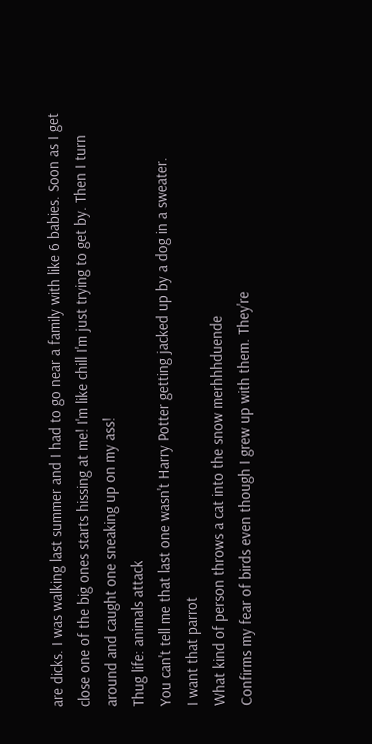are dicks. I was walking last summer and I had to go near a family with like 6 babies. Soon as I get close one of the big ones starts hissing at me! I'm like chill I'm just trying to get by. Then I turn around and caught one sneaking up on my ass!
Thug life: animals attack
You can't tell me that last one wasn't Harry Potter getting jacked up by a dog in a sweater.
I want that parrot
What kind of person throws a cat into the snow merhhhduende
Confirms my fear of birds even though I grew up with them. They're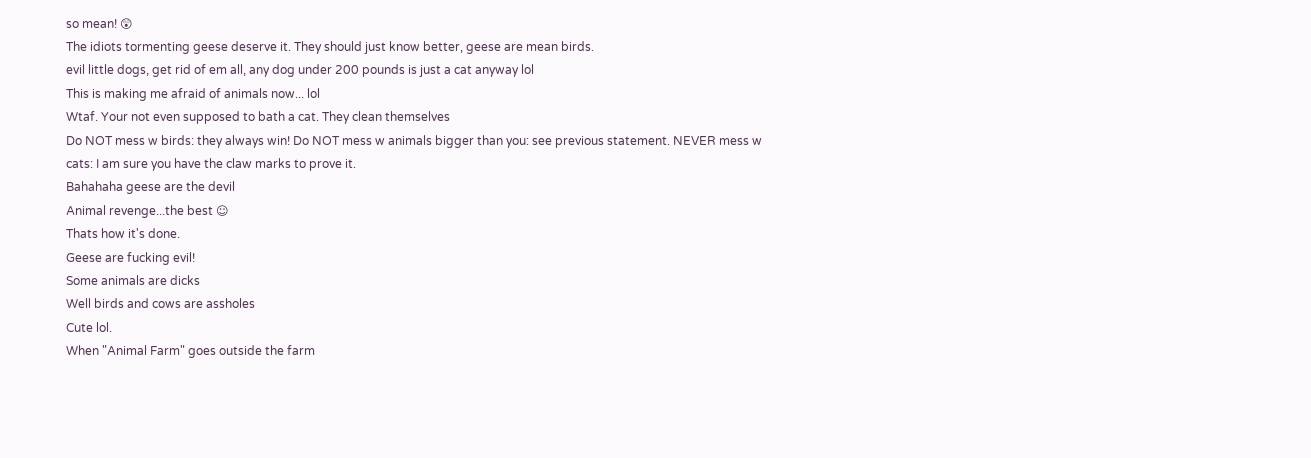so mean! 😲
The idiots tormenting geese deserve it. They should just know better, geese are mean birds.
evil little dogs, get rid of em all, any dog under 200 pounds is just a cat anyway lol
This is making me afraid of animals now... lol
Wtaf. Your not even supposed to bath a cat. They clean themselves
Do NOT mess w birds: they always win! Do NOT mess w animals bigger than you: see previous statement. NEVER mess w cats: I am sure you have the claw marks to prove it.
Bahahaha geese are the devil
Animal revenge...the best ☺
Thats how it's done.
Geese are fucking evil!
Some animals are dicks
Well birds and cows are assholes
Cute lol.
When "Animal Farm" goes outside the farm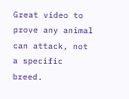Great video to prove any animal can attack, not a specific breed.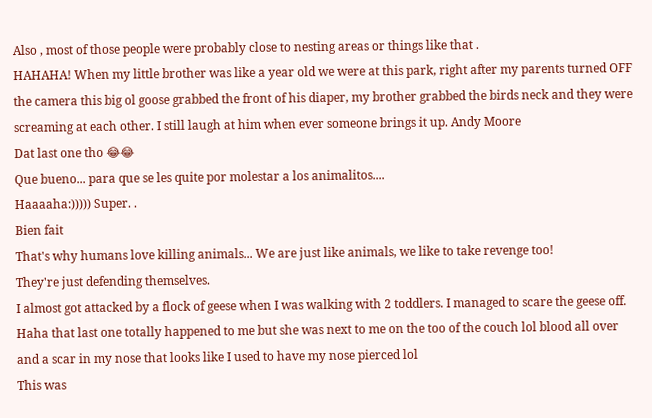Also , most of those people were probably close to nesting areas or things like that .
HAHAHA! When my little brother was like a year old we were at this park, right after my parents turned OFF the camera this big ol goose grabbed the front of his diaper, my brother grabbed the birds neck and they were screaming at each other. I still laugh at him when ever someone brings it up. Andy Moore
Dat last one tho 😂😂
Que bueno... para que se les quite por molestar a los animalitos....
Haaaaha:))))) Super. .
Bien fait
That's why humans love killing animals... We are just like animals, we like to take revenge too!
They're just defending themselves.
I almost got attacked by a flock of geese when I was walking with 2 toddlers. I managed to scare the geese off.
Haha that last one totally happened to me but she was next to me on the too of the couch lol blood all over and a scar in my nose that looks like I used to have my nose pierced lol
This was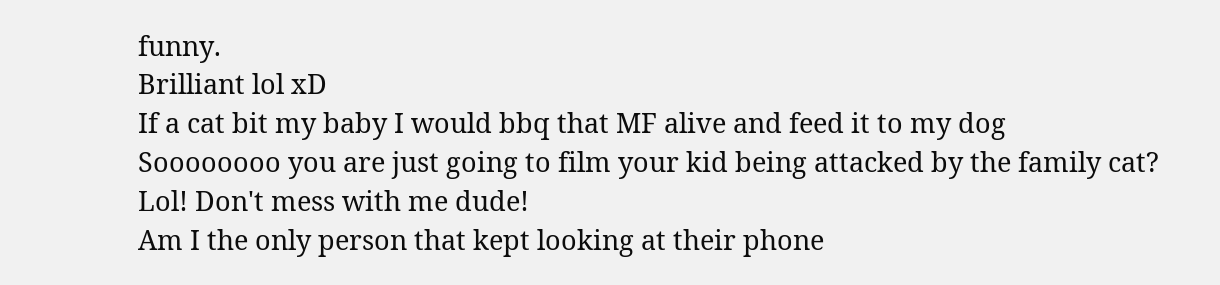funny.
Brilliant lol xD
If a cat bit my baby I would bbq that MF alive and feed it to my dog
Soooooooo you are just going to film your kid being attacked by the family cat?
Lol! Don't mess with me dude!
Am I the only person that kept looking at their phone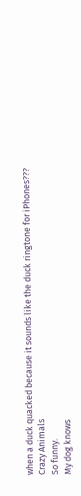when a duck quacked because it sounds like the duck ringtone for iPhones???
Crazy Animals
So funny.
My dog knows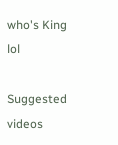who's King lol

Suggested videos